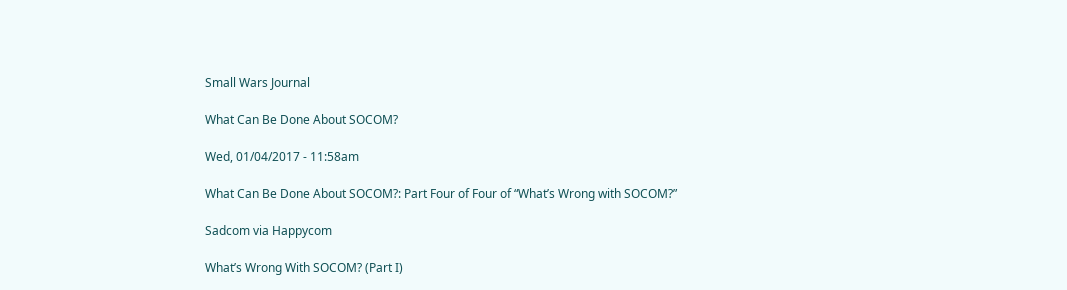Small Wars Journal

What Can Be Done About SOCOM?

Wed, 01/04/2017 - 11:58am

What Can Be Done About SOCOM?: Part Four of Four of “What’s Wrong with SOCOM?”

Sadcom via Happycom

What’s Wrong With SOCOM? (Part I)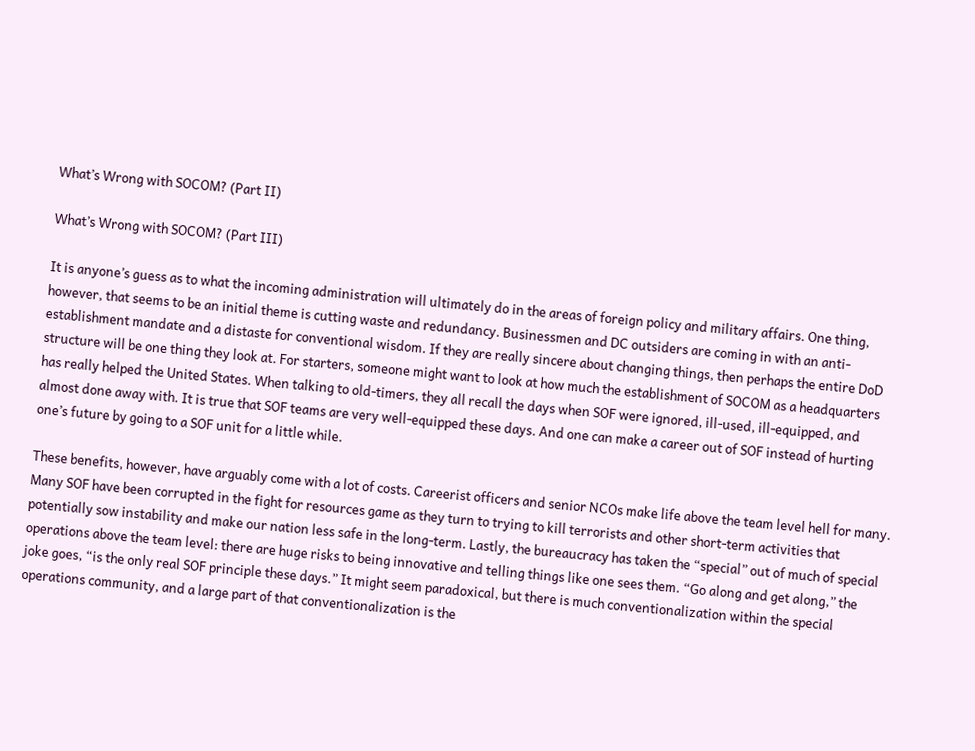What’s Wrong with SOCOM? (Part II)

What’s Wrong with SOCOM? (Part III)

It is anyone’s guess as to what the incoming administration will ultimately do in the areas of foreign policy and military affairs. One thing, however, that seems to be an initial theme is cutting waste and redundancy. Businessmen and DC outsiders are coming in with an anti-establishment mandate and a distaste for conventional wisdom. If they are really sincere about changing things, then perhaps the entire DoD structure will be one thing they look at. For starters, someone might want to look at how much the establishment of SOCOM as a headquarters has really helped the United States. When talking to old-timers, they all recall the days when SOF were ignored, ill-used, ill-equipped, and almost done away with. It is true that SOF teams are very well-equipped these days. And one can make a career out of SOF instead of hurting one’s future by going to a SOF unit for a little while.

These benefits, however, have arguably come with a lot of costs. Careerist officers and senior NCOs make life above the team level hell for many. Many SOF have been corrupted in the fight for resources game as they turn to trying to kill terrorists and other short-term activities that potentially sow instability and make our nation less safe in the long-term. Lastly, the bureaucracy has taken the “special” out of much of special operations above the team level: there are huge risks to being innovative and telling things like one sees them. “Go along and get along,” the joke goes, “is the only real SOF principle these days.” It might seem paradoxical, but there is much conventionalization within the special operations community, and a large part of that conventionalization is the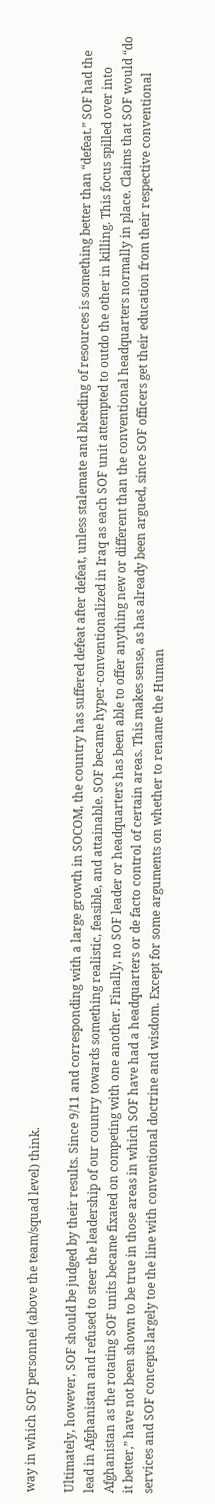way in which SOF personnel (above the team/squad level) think.

Ultimately, however, SOF should be judged by their results. Since 9/11 and corresponding with a large growth in SOCOM, the country has suffered defeat after defeat, unless stalemate and bleeding of resources is something better than “defeat.” SOF had the lead in Afghanistan and refused to steer the leadership of our country towards something realistic, feasible, and attainable. SOF became hyper-conventionalized in Iraq as each SOF unit attempted to outdo the other in killing. This focus spilled over into Afghanistan as the rotating SOF units became fixated on competing with one another. Finally, no SOF leader or headquarters has been able to offer anything new or different than the conventional headquarters normally in place. Claims that SOF would “do it better,” have not been shown to be true in those areas in which SOF have had a headquarters or de facto control of certain areas. This makes sense, as has already been argued, since SOF officers get their education from their respective conventional services and SOF concepts largely toe the line with conventional doctrine and wisdom. Except for some arguments on whether to rename the Human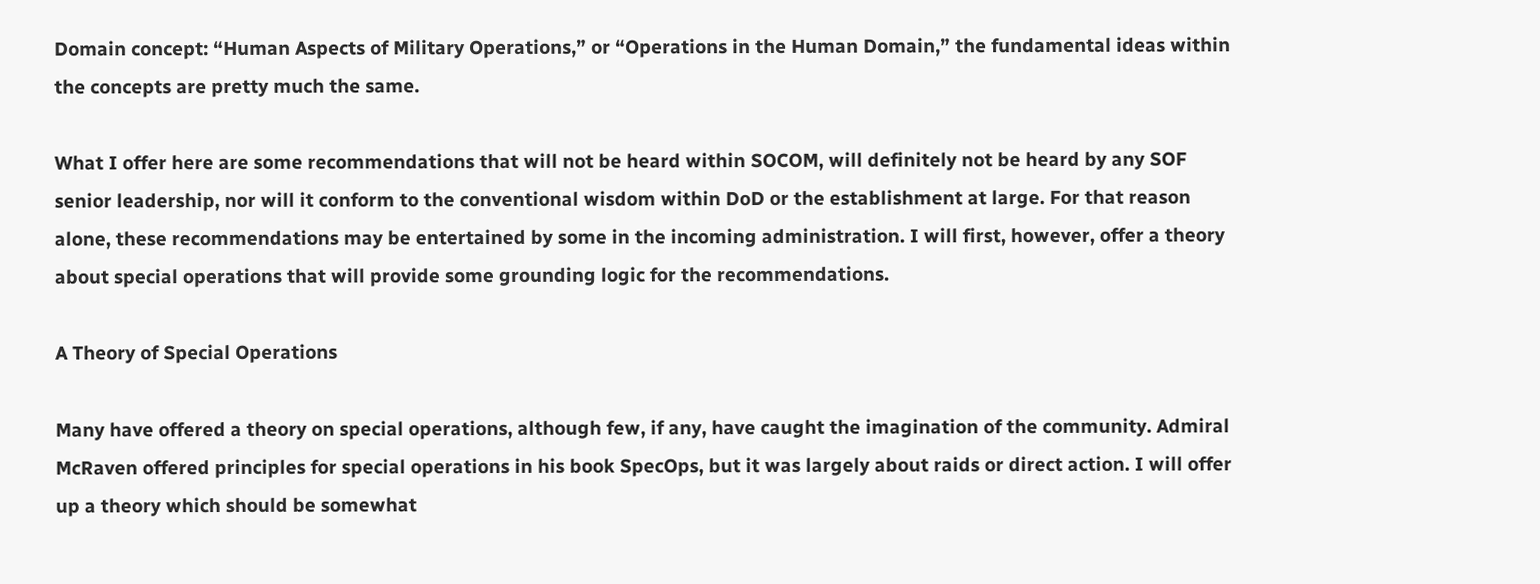Domain concept: “Human Aspects of Military Operations,” or “Operations in the Human Domain,” the fundamental ideas within the concepts are pretty much the same.

What I offer here are some recommendations that will not be heard within SOCOM, will definitely not be heard by any SOF senior leadership, nor will it conform to the conventional wisdom within DoD or the establishment at large. For that reason alone, these recommendations may be entertained by some in the incoming administration. I will first, however, offer a theory about special operations that will provide some grounding logic for the recommendations.

A Theory of Special Operations

Many have offered a theory on special operations, although few, if any, have caught the imagination of the community. Admiral McRaven offered principles for special operations in his book SpecOps, but it was largely about raids or direct action. I will offer up a theory which should be somewhat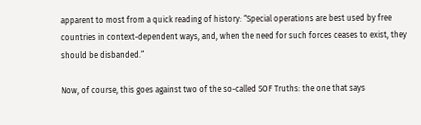apparent to most from a quick reading of history: “Special operations are best used by free countries in context-dependent ways, and, when the need for such forces ceases to exist, they should be disbanded.”

Now, of course, this goes against two of the so-called SOF Truths: the one that says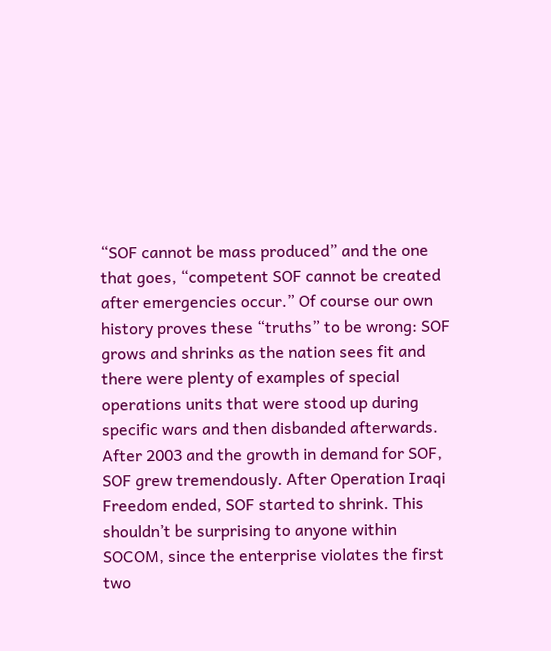“SOF cannot be mass produced” and the one that goes, “competent SOF cannot be created after emergencies occur.” Of course our own history proves these “truths” to be wrong: SOF grows and shrinks as the nation sees fit and there were plenty of examples of special operations units that were stood up during specific wars and then disbanded afterwards. After 2003 and the growth in demand for SOF, SOF grew tremendously. After Operation Iraqi Freedom ended, SOF started to shrink. This shouldn’t be surprising to anyone within SOCOM, since the enterprise violates the first two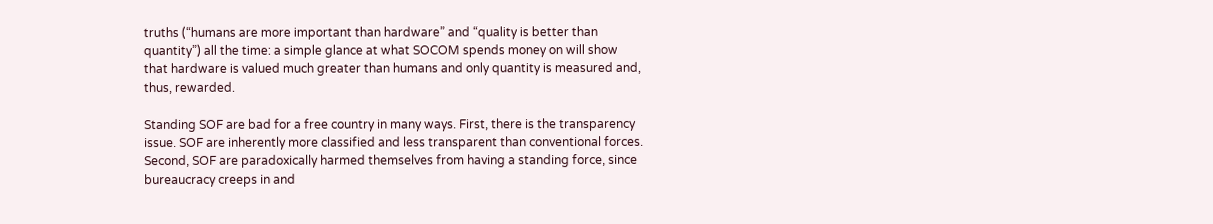truths (“humans are more important than hardware” and “quality is better than quantity”) all the time: a simple glance at what SOCOM spends money on will show that hardware is valued much greater than humans and only quantity is measured and, thus, rewarded.

Standing SOF are bad for a free country in many ways. First, there is the transparency issue. SOF are inherently more classified and less transparent than conventional forces. Second, SOF are paradoxically harmed themselves from having a standing force, since bureaucracy creeps in and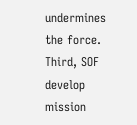undermines the force. Third, SOF develop mission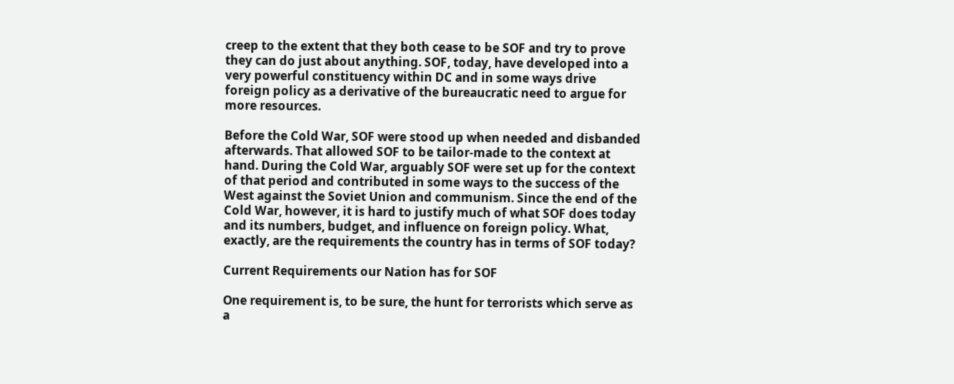creep to the extent that they both cease to be SOF and try to prove they can do just about anything. SOF, today, have developed into a very powerful constituency within DC and in some ways drive foreign policy as a derivative of the bureaucratic need to argue for more resources.

Before the Cold War, SOF were stood up when needed and disbanded afterwards. That allowed SOF to be tailor-made to the context at hand. During the Cold War, arguably SOF were set up for the context of that period and contributed in some ways to the success of the West against the Soviet Union and communism. Since the end of the Cold War, however, it is hard to justify much of what SOF does today and its numbers, budget, and influence on foreign policy. What, exactly, are the requirements the country has in terms of SOF today?

Current Requirements our Nation has for SOF

One requirement is, to be sure, the hunt for terrorists which serve as a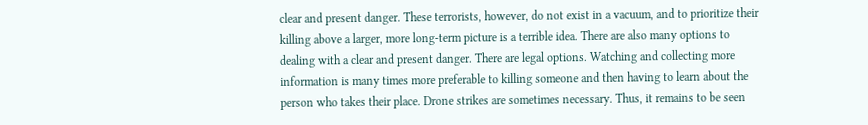clear and present danger. These terrorists, however, do not exist in a vacuum, and to prioritize their killing above a larger, more long-term picture is a terrible idea. There are also many options to dealing with a clear and present danger. There are legal options. Watching and collecting more information is many times more preferable to killing someone and then having to learn about the person who takes their place. Drone strikes are sometimes necessary. Thus, it remains to be seen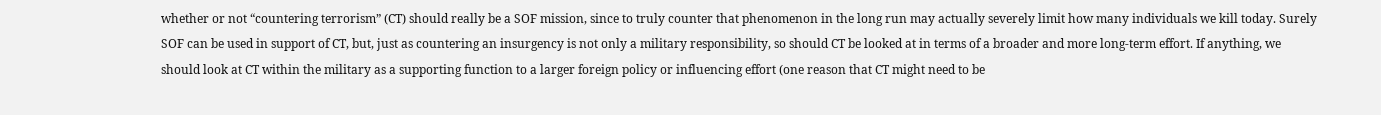whether or not “countering terrorism” (CT) should really be a SOF mission, since to truly counter that phenomenon in the long run may actually severely limit how many individuals we kill today. Surely SOF can be used in support of CT, but, just as countering an insurgency is not only a military responsibility, so should CT be looked at in terms of a broader and more long-term effort. If anything, we should look at CT within the military as a supporting function to a larger foreign policy or influencing effort (one reason that CT might need to be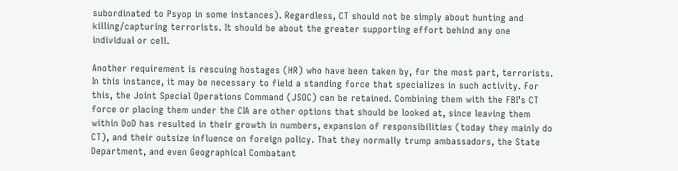subordinated to Psyop in some instances). Regardless, CT should not be simply about hunting and killing/capturing terrorists. It should be about the greater supporting effort behind any one individual or cell.

Another requirement is rescuing hostages (HR) who have been taken by, for the most part, terrorists. In this instance, it may be necessary to field a standing force that specializes in such activity. For this, the Joint Special Operations Command (JSOC) can be retained. Combining them with the FBI’s CT force or placing them under the CIA are other options that should be looked at, since leaving them within DoD has resulted in their growth in numbers, expansion of responsibilities (today they mainly do CT), and their outsize influence on foreign policy. That they normally trump ambassadors, the State Department, and even Geographical Combatant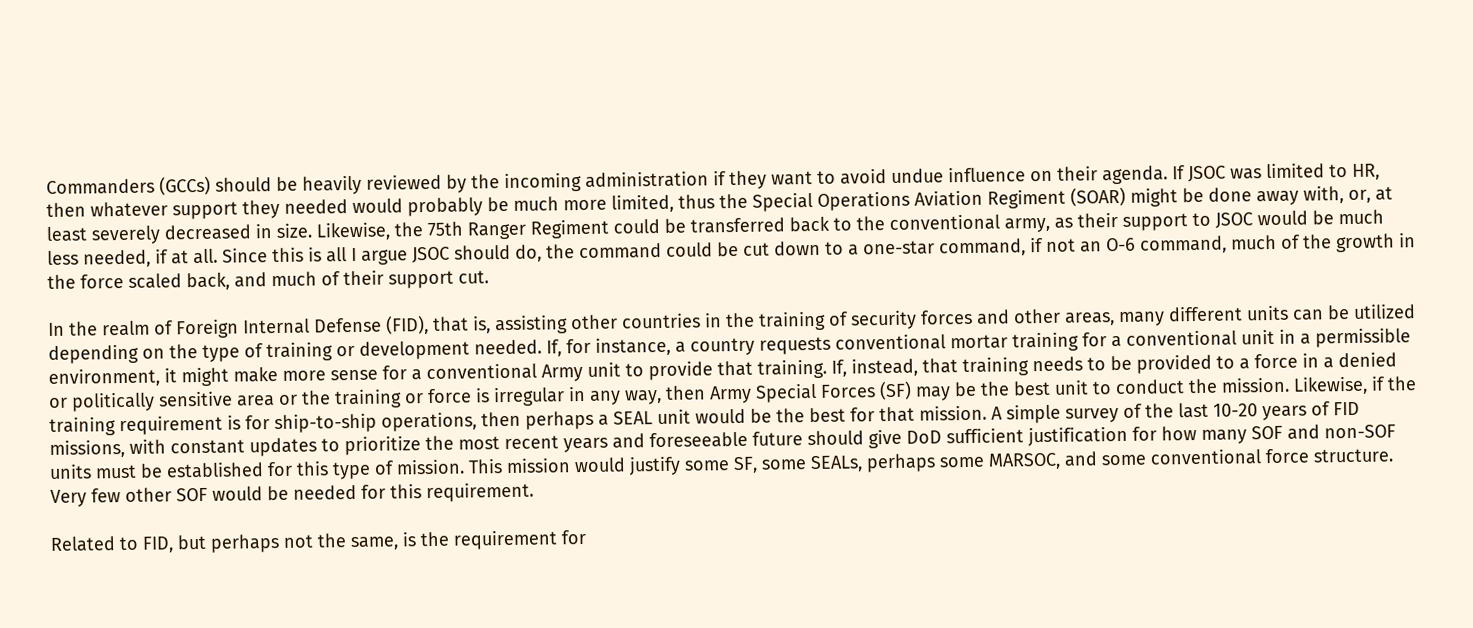Commanders (GCCs) should be heavily reviewed by the incoming administration if they want to avoid undue influence on their agenda. If JSOC was limited to HR, then whatever support they needed would probably be much more limited, thus the Special Operations Aviation Regiment (SOAR) might be done away with, or, at least severely decreased in size. Likewise, the 75th Ranger Regiment could be transferred back to the conventional army, as their support to JSOC would be much less needed, if at all. Since this is all I argue JSOC should do, the command could be cut down to a one-star command, if not an O-6 command, much of the growth in the force scaled back, and much of their support cut.

In the realm of Foreign Internal Defense (FID), that is, assisting other countries in the training of security forces and other areas, many different units can be utilized depending on the type of training or development needed. If, for instance, a country requests conventional mortar training for a conventional unit in a permissible environment, it might make more sense for a conventional Army unit to provide that training. If, instead, that training needs to be provided to a force in a denied or politically sensitive area or the training or force is irregular in any way, then Army Special Forces (SF) may be the best unit to conduct the mission. Likewise, if the training requirement is for ship-to-ship operations, then perhaps a SEAL unit would be the best for that mission. A simple survey of the last 10-20 years of FID missions, with constant updates to prioritize the most recent years and foreseeable future should give DoD sufficient justification for how many SOF and non-SOF units must be established for this type of mission. This mission would justify some SF, some SEALs, perhaps some MARSOC, and some conventional force structure. Very few other SOF would be needed for this requirement.

Related to FID, but perhaps not the same, is the requirement for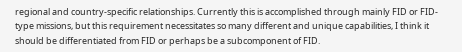regional and country-specific relationships. Currently this is accomplished through mainly FID or FID-type missions, but this requirement necessitates so many different and unique capabilities, I think it should be differentiated from FID or perhaps be a subcomponent of FID.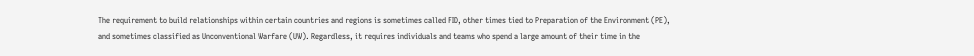The requirement to build relationships within certain countries and regions is sometimes called FID, other times tied to Preparation of the Environment (PE), and sometimes classified as Unconventional Warfare (UW). Regardless, it requires individuals and teams who spend a large amount of their time in the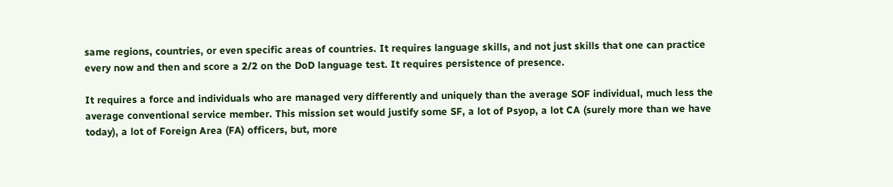same regions, countries, or even specific areas of countries. It requires language skills, and not just skills that one can practice every now and then and score a 2/2 on the DoD language test. It requires persistence of presence.

It requires a force and individuals who are managed very differently and uniquely than the average SOF individual, much less the average conventional service member. This mission set would justify some SF, a lot of Psyop, a lot CA (surely more than we have today), a lot of Foreign Area (FA) officers, but, more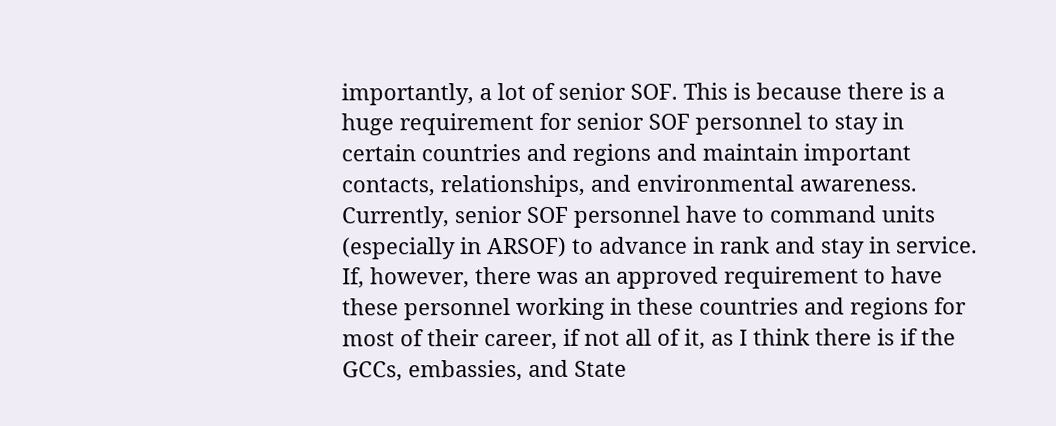importantly, a lot of senior SOF. This is because there is a huge requirement for senior SOF personnel to stay in certain countries and regions and maintain important contacts, relationships, and environmental awareness. Currently, senior SOF personnel have to command units (especially in ARSOF) to advance in rank and stay in service. If, however, there was an approved requirement to have these personnel working in these countries and regions for most of their career, if not all of it, as I think there is if the GCCs, embassies, and State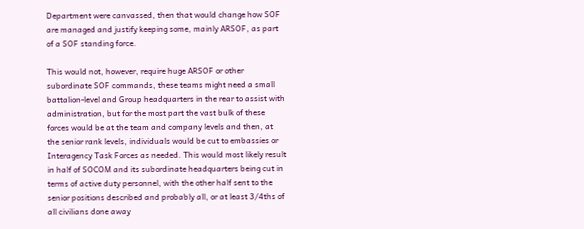Department were canvassed, then that would change how SOF are managed and justify keeping some, mainly ARSOF, as part of a SOF standing force.

This would not, however, require huge ARSOF or other subordinate SOF commands, these teams might need a small battalion-level and Group headquarters in the rear to assist with administration, but for the most part the vast bulk of these forces would be at the team and company levels and then, at the senior rank levels, individuals would be cut to embassies or Interagency Task Forces as needed. This would most likely result in half of SOCOM and its subordinate headquarters being cut in terms of active duty personnel, with the other half sent to the senior positions described and probably all, or at least 3/4ths of all civilians done away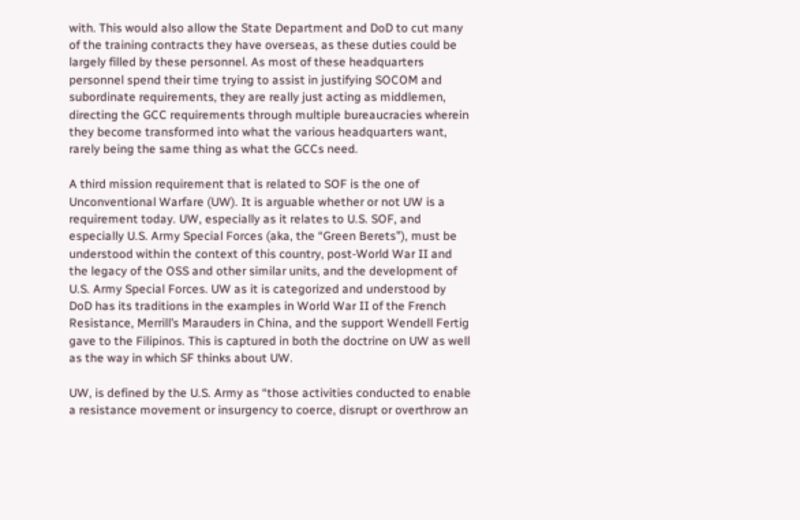with. This would also allow the State Department and DoD to cut many of the training contracts they have overseas, as these duties could be largely filled by these personnel. As most of these headquarters personnel spend their time trying to assist in justifying SOCOM and subordinate requirements, they are really just acting as middlemen, directing the GCC requirements through multiple bureaucracies wherein they become transformed into what the various headquarters want, rarely being the same thing as what the GCCs need.

A third mission requirement that is related to SOF is the one of Unconventional Warfare (UW). It is arguable whether or not UW is a requirement today. UW, especially as it relates to U.S. SOF, and especially U.S. Army Special Forces (aka, the “Green Berets”), must be understood within the context of this country, post-World War II and the legacy of the OSS and other similar units, and the development of U.S. Army Special Forces. UW as it is categorized and understood by DoD has its traditions in the examples in World War II of the French Resistance, Merrill’s Marauders in China, and the support Wendell Fertig gave to the Filipinos. This is captured in both the doctrine on UW as well as the way in which SF thinks about UW.

UW, is defined by the U.S. Army as “those activities conducted to enable a resistance movement or insurgency to coerce, disrupt or overthrow an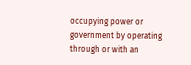occupying power or government by operating through or with an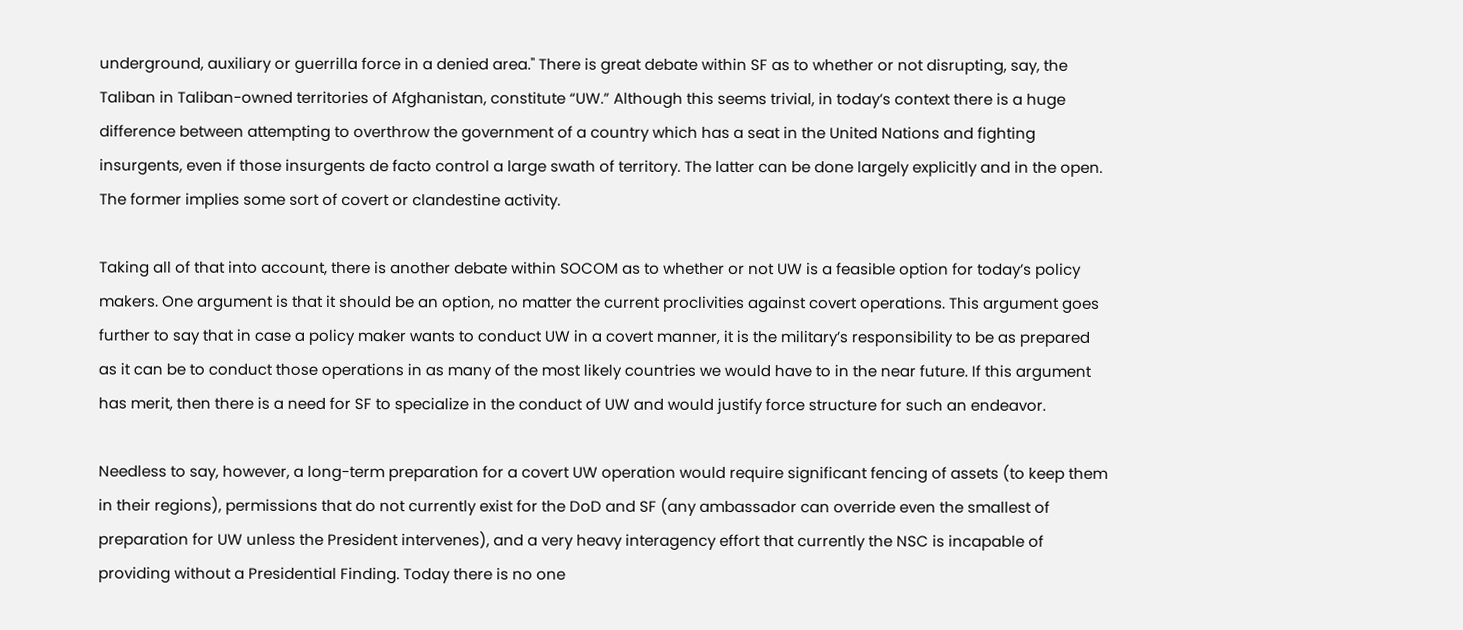underground, auxiliary or guerrilla force in a denied area." There is great debate within SF as to whether or not disrupting, say, the Taliban in Taliban-owned territories of Afghanistan, constitute “UW.” Although this seems trivial, in today’s context there is a huge difference between attempting to overthrow the government of a country which has a seat in the United Nations and fighting insurgents, even if those insurgents de facto control a large swath of territory. The latter can be done largely explicitly and in the open. The former implies some sort of covert or clandestine activity.

Taking all of that into account, there is another debate within SOCOM as to whether or not UW is a feasible option for today’s policy makers. One argument is that it should be an option, no matter the current proclivities against covert operations. This argument goes further to say that in case a policy maker wants to conduct UW in a covert manner, it is the military’s responsibility to be as prepared as it can be to conduct those operations in as many of the most likely countries we would have to in the near future. If this argument has merit, then there is a need for SF to specialize in the conduct of UW and would justify force structure for such an endeavor.

Needless to say, however, a long-term preparation for a covert UW operation would require significant fencing of assets (to keep them in their regions), permissions that do not currently exist for the DoD and SF (any ambassador can override even the smallest of preparation for UW unless the President intervenes), and a very heavy interagency effort that currently the NSC is incapable of providing without a Presidential Finding. Today there is no one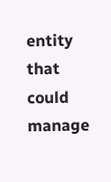entity that could manage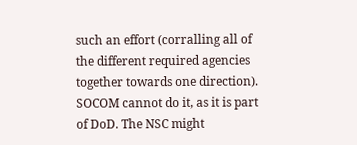such an effort (corralling all of the different required agencies together towards one direction). SOCOM cannot do it, as it is part of DoD. The NSC might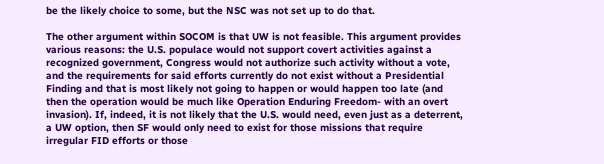be the likely choice to some, but the NSC was not set up to do that.

The other argument within SOCOM is that UW is not feasible. This argument provides various reasons: the U.S. populace would not support covert activities against a recognized government, Congress would not authorize such activity without a vote, and the requirements for said efforts currently do not exist without a Presidential Finding and that is most likely not going to happen or would happen too late (and then the operation would be much like Operation Enduring Freedom- with an overt invasion). If, indeed, it is not likely that the U.S. would need, even just as a deterrent, a UW option, then SF would only need to exist for those missions that require irregular FID efforts or those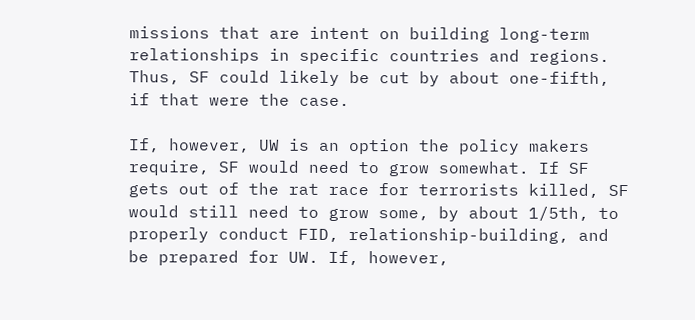missions that are intent on building long-term relationships in specific countries and regions. Thus, SF could likely be cut by about one-fifth, if that were the case.

If, however, UW is an option the policy makers require, SF would need to grow somewhat. If SF gets out of the rat race for terrorists killed, SF would still need to grow some, by about 1/5th, to properly conduct FID, relationship-building, and be prepared for UW. If, however,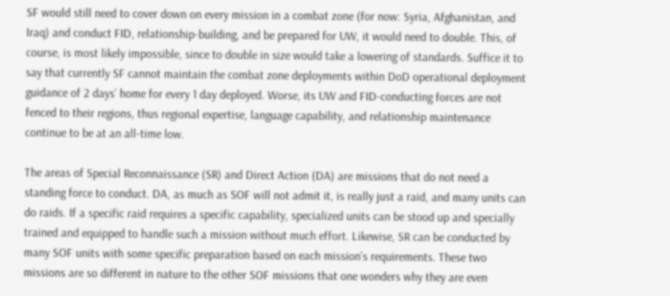SF would still need to cover down on every mission in a combat zone (for now: Syria, Afghanistan, and Iraq) and conduct FID, relationship-building, and be prepared for UW, it would need to double. This, of course, is most likely impossible, since to double in size would take a lowering of standards. Suffice it to say that currently SF cannot maintain the combat zone deployments within DoD operational deployment guidance of 2 days’ home for every 1 day deployed. Worse, its UW and FID-conducting forces are not fenced to their regions, thus regional expertise, language capability, and relationship maintenance continue to be at an all-time low.

The areas of Special Reconnaissance (SR) and Direct Action (DA) are missions that do not need a standing force to conduct. DA, as much as SOF will not admit it, is really just a raid, and many units can do raids. If a specific raid requires a specific capability, specialized units can be stood up and specially trained and equipped to handle such a mission without much effort. Likewise, SR can be conducted by many SOF units with some specific preparation based on each mission’s requirements. These two missions are so different in nature to the other SOF missions that one wonders why they are even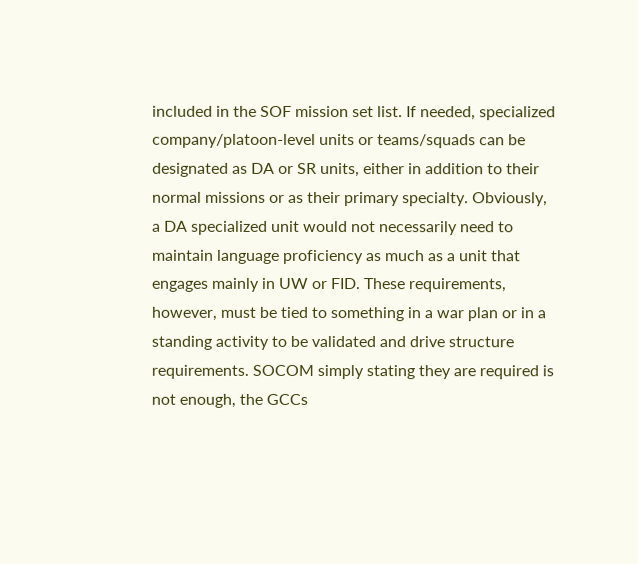included in the SOF mission set list. If needed, specialized company/platoon-level units or teams/squads can be designated as DA or SR units, either in addition to their normal missions or as their primary specialty. Obviously, a DA specialized unit would not necessarily need to maintain language proficiency as much as a unit that engages mainly in UW or FID. These requirements, however, must be tied to something in a war plan or in a standing activity to be validated and drive structure requirements. SOCOM simply stating they are required is not enough, the GCCs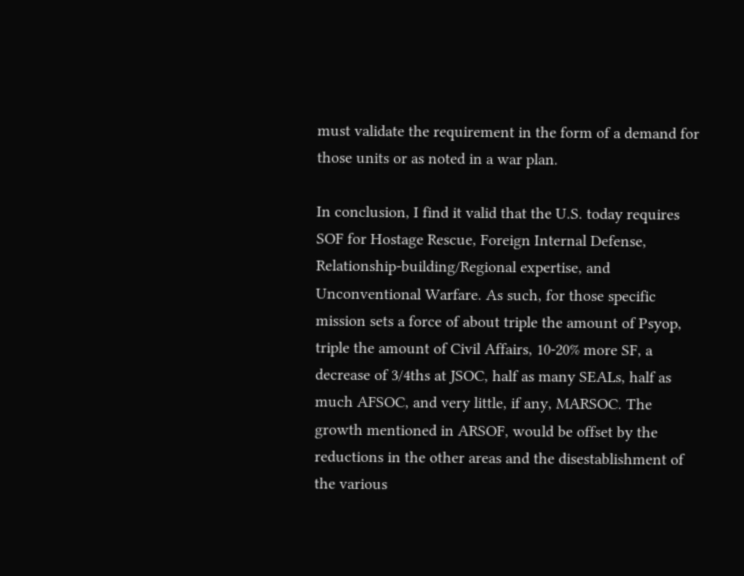must validate the requirement in the form of a demand for those units or as noted in a war plan.

In conclusion, I find it valid that the U.S. today requires SOF for Hostage Rescue, Foreign Internal Defense, Relationship-building/Regional expertise, and Unconventional Warfare. As such, for those specific mission sets a force of about triple the amount of Psyop, triple the amount of Civil Affairs, 10-20% more SF, a decrease of 3/4ths at JSOC, half as many SEALs, half as much AFSOC, and very little, if any, MARSOC. The growth mentioned in ARSOF, would be offset by the reductions in the other areas and the disestablishment of the various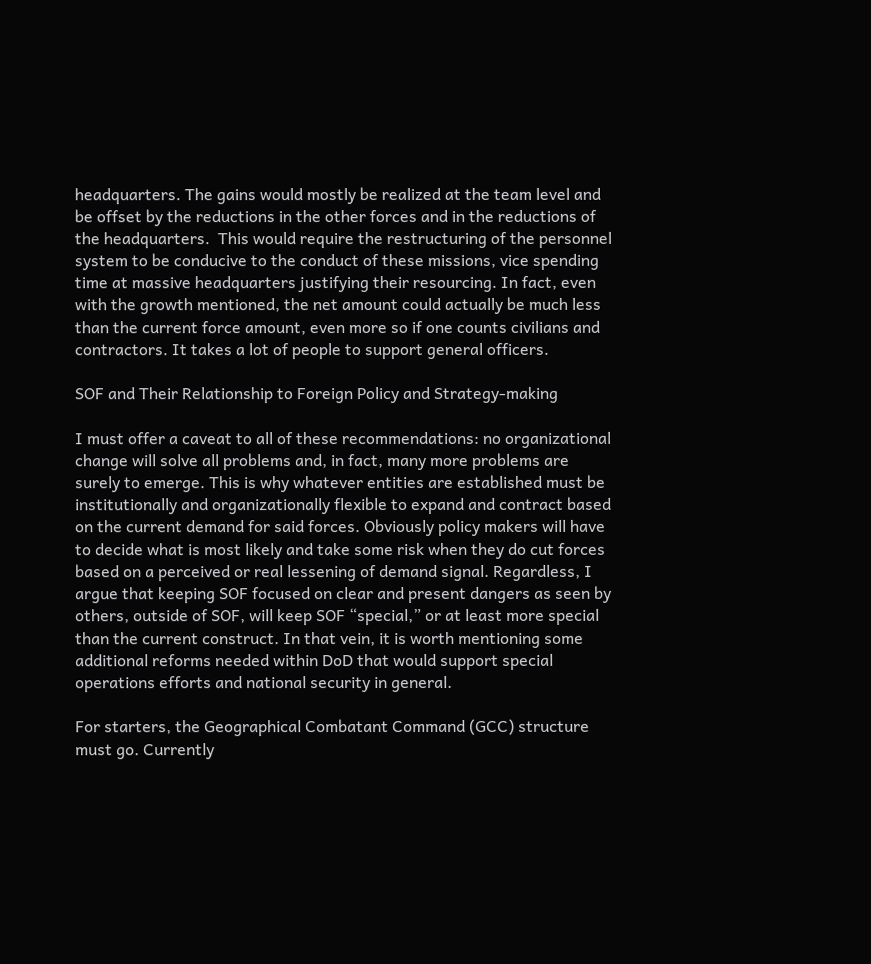headquarters. The gains would mostly be realized at the team level and be offset by the reductions in the other forces and in the reductions of the headquarters.  This would require the restructuring of the personnel system to be conducive to the conduct of these missions, vice spending time at massive headquarters justifying their resourcing. In fact, even with the growth mentioned, the net amount could actually be much less than the current force amount, even more so if one counts civilians and contractors. It takes a lot of people to support general officers.

SOF and Their Relationship to Foreign Policy and Strategy-making

I must offer a caveat to all of these recommendations: no organizational change will solve all problems and, in fact, many more problems are surely to emerge. This is why whatever entities are established must be institutionally and organizationally flexible to expand and contract based on the current demand for said forces. Obviously policy makers will have to decide what is most likely and take some risk when they do cut forces based on a perceived or real lessening of demand signal. Regardless, I argue that keeping SOF focused on clear and present dangers as seen by others, outside of SOF, will keep SOF “special,” or at least more special than the current construct. In that vein, it is worth mentioning some additional reforms needed within DoD that would support special operations efforts and national security in general.

For starters, the Geographical Combatant Command (GCC) structure must go. Currently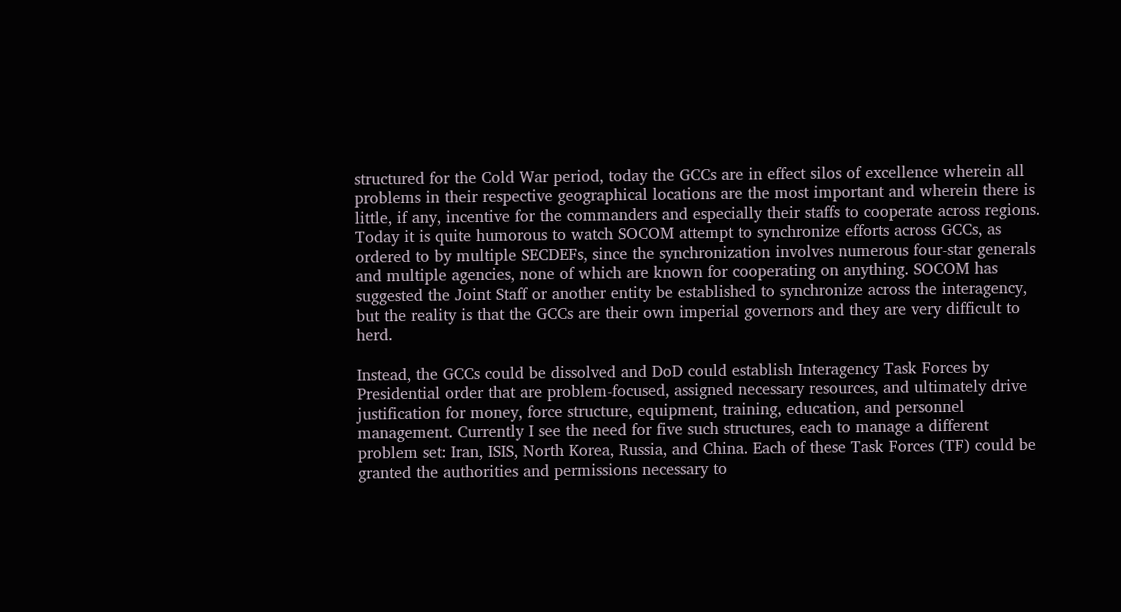structured for the Cold War period, today the GCCs are in effect silos of excellence wherein all problems in their respective geographical locations are the most important and wherein there is little, if any, incentive for the commanders and especially their staffs to cooperate across regions. Today it is quite humorous to watch SOCOM attempt to synchronize efforts across GCCs, as ordered to by multiple SECDEFs, since the synchronization involves numerous four-star generals and multiple agencies, none of which are known for cooperating on anything. SOCOM has suggested the Joint Staff or another entity be established to synchronize across the interagency, but the reality is that the GCCs are their own imperial governors and they are very difficult to herd.

Instead, the GCCs could be dissolved and DoD could establish Interagency Task Forces by Presidential order that are problem-focused, assigned necessary resources, and ultimately drive justification for money, force structure, equipment, training, education, and personnel management. Currently I see the need for five such structures, each to manage a different problem set: Iran, ISIS, North Korea, Russia, and China. Each of these Task Forces (TF) could be granted the authorities and permissions necessary to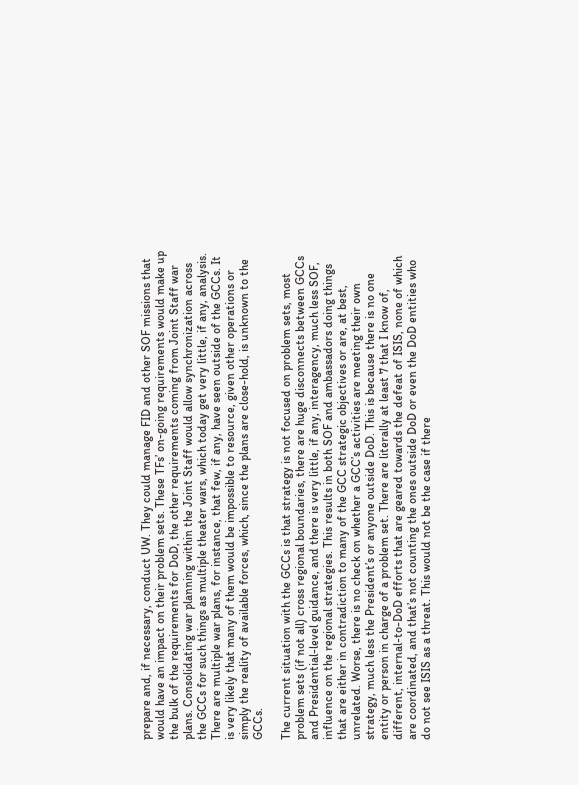prepare and, if necessary, conduct UW. They could manage FID and other SOF missions that would have an impact on their problem sets. These TFs’ on-going requirements would make up the bulk of the requirements for DoD, the other requirements coming from Joint Staff war plans. Consolidating war planning within the Joint Staff would allow synchronization across the GCCs for such things as multiple theater wars, which today get very little, if any, analysis. There are multiple war plans, for instance, that few, if any, have seen outside of the GCCs. It is very likely that many of them would be impossible to resource, given other operations or simply the reality of available forces, which, since the plans are close-hold, is unknown to the GCCs.

The current situation with the GCCs is that strategy is not focused on problem sets, most problem sets (if not all) cross regional boundaries, there are huge disconnects between GCCs and Presidential-level guidance, and there is very little, if any, interagency, much less SOF, influence on the regional strategies. This results in both SOF and ambassadors doing things that are either in contradiction to many of the GCC strategic objectives or are, at best, unrelated. Worse, there is no check on whether a GCC’s activities are meeting their own strategy, much less the President’s or anyone outside DoD. This is because there is no one entity or person in charge of a problem set. There are literally at least 7 that I know of, different, internal-to-DoD efforts that are geared towards the defeat of ISIS, none of which are coordinated, and that’s not counting the ones outside DoD or even the DoD entities who do not see ISIS as a threat. This would not be the case if there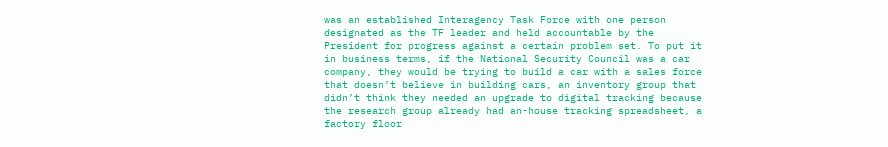was an established Interagency Task Force with one person designated as the TF leader and held accountable by the President for progress against a certain problem set. To put it in business terms, if the National Security Council was a car company, they would be trying to build a car with a sales force that doesn’t believe in building cars, an inventory group that didn’t think they needed an upgrade to digital tracking because the research group already had an-house tracking spreadsheet, a factory floor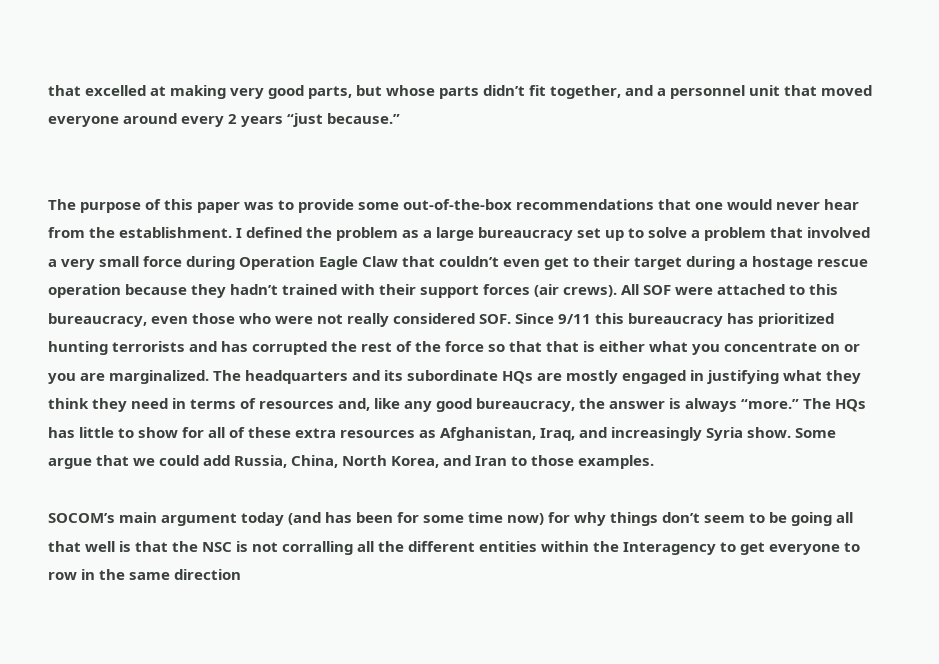that excelled at making very good parts, but whose parts didn’t fit together, and a personnel unit that moved everyone around every 2 years “just because.”


The purpose of this paper was to provide some out-of-the-box recommendations that one would never hear from the establishment. I defined the problem as a large bureaucracy set up to solve a problem that involved a very small force during Operation Eagle Claw that couldn’t even get to their target during a hostage rescue operation because they hadn’t trained with their support forces (air crews). All SOF were attached to this bureaucracy, even those who were not really considered SOF. Since 9/11 this bureaucracy has prioritized hunting terrorists and has corrupted the rest of the force so that that is either what you concentrate on or you are marginalized. The headquarters and its subordinate HQs are mostly engaged in justifying what they think they need in terms of resources and, like any good bureaucracy, the answer is always “more.” The HQs has little to show for all of these extra resources as Afghanistan, Iraq, and increasingly Syria show. Some argue that we could add Russia, China, North Korea, and Iran to those examples.

SOCOM’s main argument today (and has been for some time now) for why things don’t seem to be going all that well is that the NSC is not corralling all the different entities within the Interagency to get everyone to row in the same direction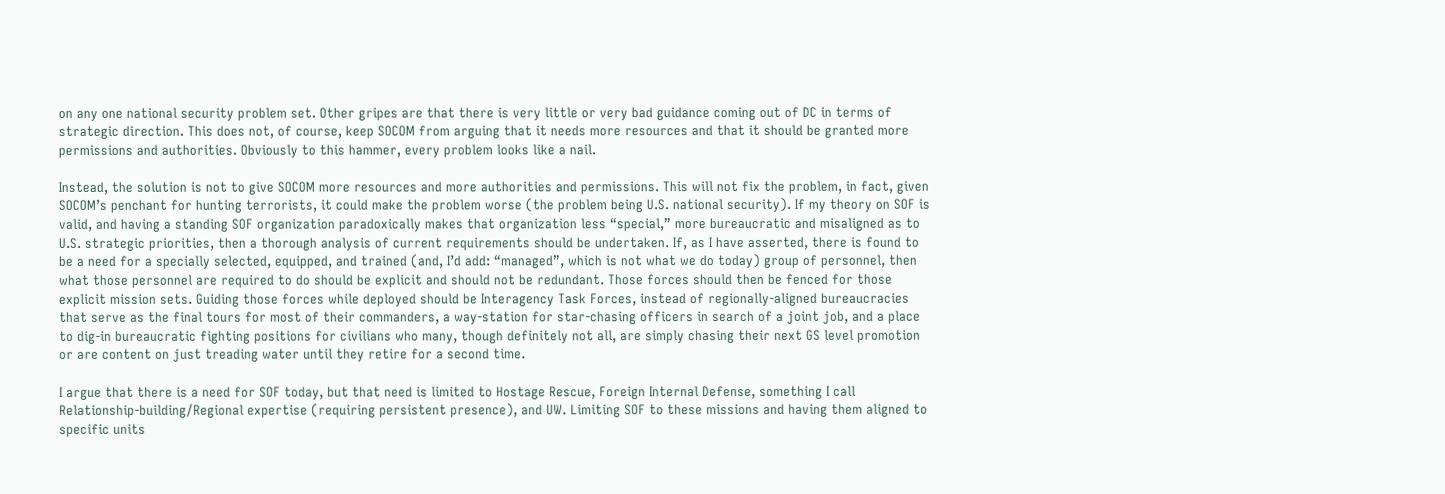on any one national security problem set. Other gripes are that there is very little or very bad guidance coming out of DC in terms of strategic direction. This does not, of course, keep SOCOM from arguing that it needs more resources and that it should be granted more permissions and authorities. Obviously to this hammer, every problem looks like a nail.

Instead, the solution is not to give SOCOM more resources and more authorities and permissions. This will not fix the problem, in fact, given SOCOM’s penchant for hunting terrorists, it could make the problem worse (the problem being U.S. national security). If my theory on SOF is valid, and having a standing SOF organization paradoxically makes that organization less “special,” more bureaucratic and misaligned as to U.S. strategic priorities, then a thorough analysis of current requirements should be undertaken. If, as I have asserted, there is found to be a need for a specially selected, equipped, and trained (and, I’d add: “managed”, which is not what we do today) group of personnel, then what those personnel are required to do should be explicit and should not be redundant. Those forces should then be fenced for those explicit mission sets. Guiding those forces while deployed should be Interagency Task Forces, instead of regionally-aligned bureaucracies that serve as the final tours for most of their commanders, a way-station for star-chasing officers in search of a joint job, and a place to dig-in bureaucratic fighting positions for civilians who many, though definitely not all, are simply chasing their next GS level promotion or are content on just treading water until they retire for a second time.

I argue that there is a need for SOF today, but that need is limited to Hostage Rescue, Foreign Internal Defense, something I call Relationship-building/Regional expertise (requiring persistent presence), and UW. Limiting SOF to these missions and having them aligned to specific units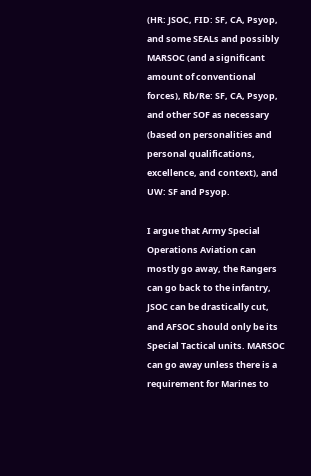(HR: JSOC, FID: SF, CA, Psyop, and some SEALs and possibly MARSOC (and a significant amount of conventional forces), Rb/Re: SF, CA, Psyop, and other SOF as necessary (based on personalities and personal qualifications, excellence, and context), and UW: SF and Psyop.

I argue that Army Special Operations Aviation can mostly go away, the Rangers can go back to the infantry, JSOC can be drastically cut, and AFSOC should only be its Special Tactical units. MARSOC can go away unless there is a requirement for Marines to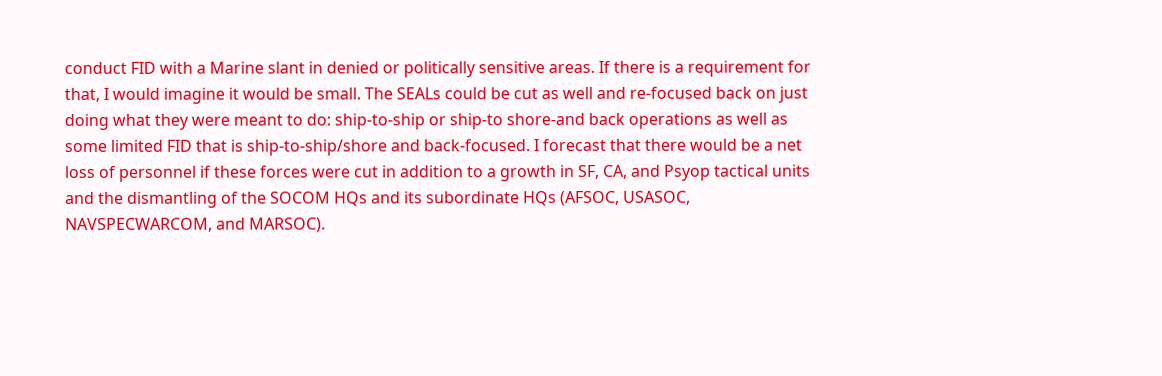conduct FID with a Marine slant in denied or politically sensitive areas. If there is a requirement for that, I would imagine it would be small. The SEALs could be cut as well and re-focused back on just doing what they were meant to do: ship-to-ship or ship-to shore-and back operations as well as some limited FID that is ship-to-ship/shore and back-focused. I forecast that there would be a net loss of personnel if these forces were cut in addition to a growth in SF, CA, and Psyop tactical units and the dismantling of the SOCOM HQs and its subordinate HQs (AFSOC, USASOC, NAVSPECWARCOM, and MARSOC).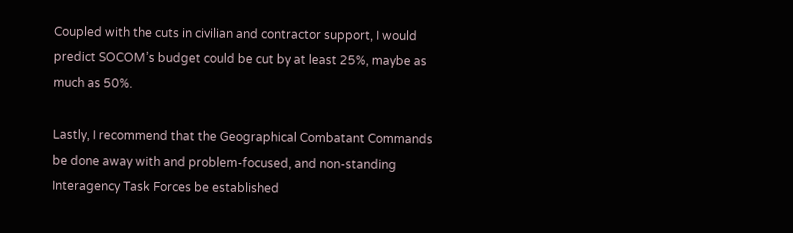Coupled with the cuts in civilian and contractor support, I would predict SOCOM’s budget could be cut by at least 25%, maybe as much as 50%.

Lastly, I recommend that the Geographical Combatant Commands be done away with and problem-focused, and non-standing Interagency Task Forces be established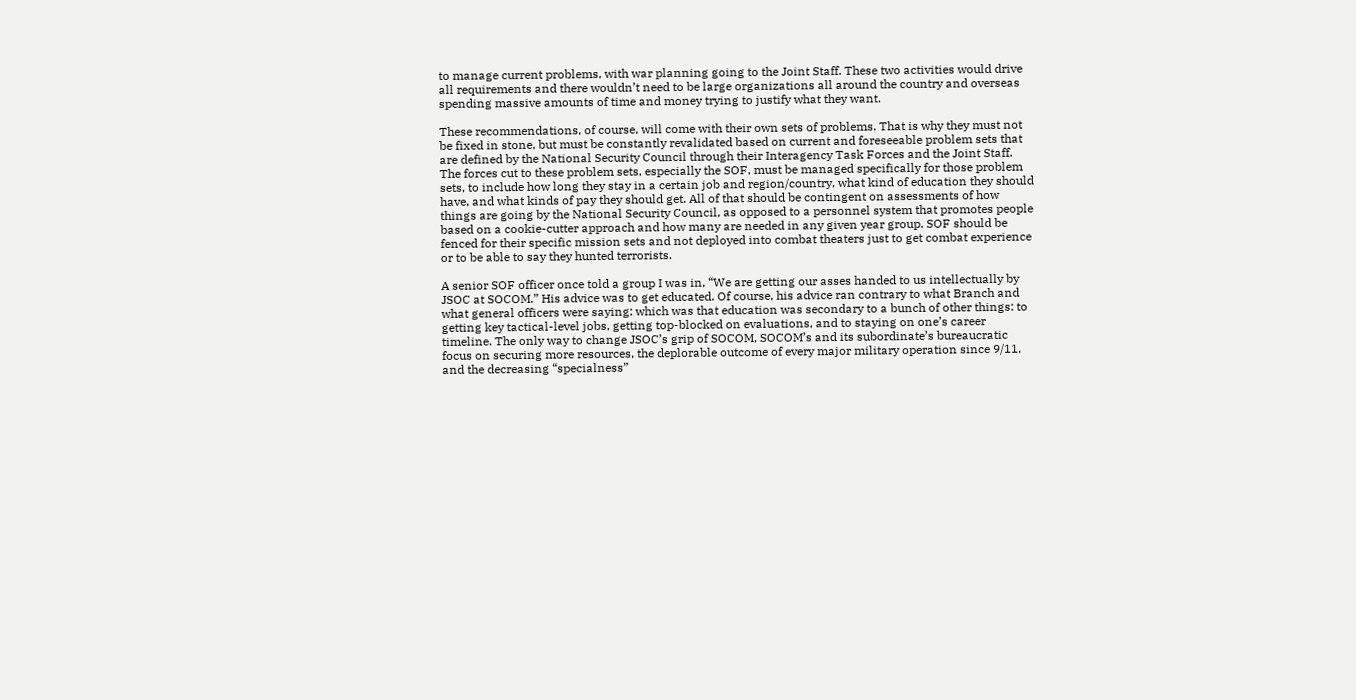to manage current problems, with war planning going to the Joint Staff. These two activities would drive all requirements and there wouldn’t need to be large organizations all around the country and overseas spending massive amounts of time and money trying to justify what they want.

These recommendations, of course, will come with their own sets of problems. That is why they must not be fixed in stone, but must be constantly revalidated based on current and foreseeable problem sets that are defined by the National Security Council through their Interagency Task Forces and the Joint Staff. The forces cut to these problem sets, especially the SOF, must be managed specifically for those problem sets, to include how long they stay in a certain job and region/country, what kind of education they should have, and what kinds of pay they should get. All of that should be contingent on assessments of how things are going by the National Security Council, as opposed to a personnel system that promotes people based on a cookie-cutter approach and how many are needed in any given year group. SOF should be fenced for their specific mission sets and not deployed into combat theaters just to get combat experience or to be able to say they hunted terrorists.

A senior SOF officer once told a group I was in, “We are getting our asses handed to us intellectually by JSOC at SOCOM.” His advice was to get educated. Of course, his advice ran contrary to what Branch and what general officers were saying: which was that education was secondary to a bunch of other things: to getting key tactical-level jobs, getting top-blocked on evaluations, and to staying on one’s career timeline. The only way to change JSOC’s grip of SOCOM, SOCOM’s and its subordinate’s bureaucratic focus on securing more resources, the deplorable outcome of every major military operation since 9/11, and the decreasing “specialness”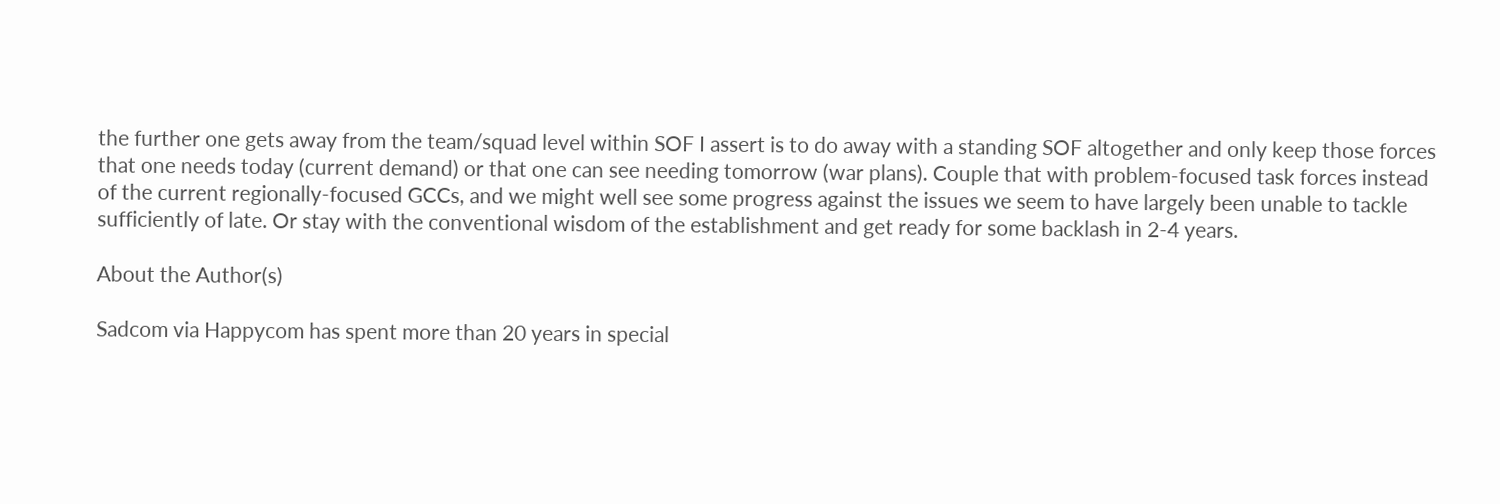the further one gets away from the team/squad level within SOF I assert is to do away with a standing SOF altogether and only keep those forces that one needs today (current demand) or that one can see needing tomorrow (war plans). Couple that with problem-focused task forces instead of the current regionally-focused GCCs, and we might well see some progress against the issues we seem to have largely been unable to tackle sufficiently of late. Or stay with the conventional wisdom of the establishment and get ready for some backlash in 2-4 years.

About the Author(s)

Sadcom via Happycom has spent more than 20 years in special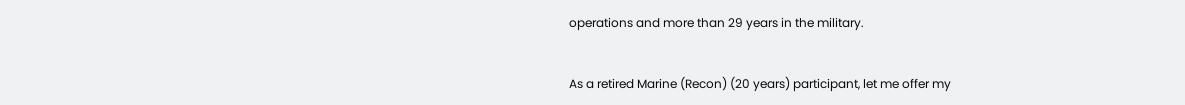operations and more than 29 years in the military.


As a retired Marine (Recon) (20 years) participant, let me offer my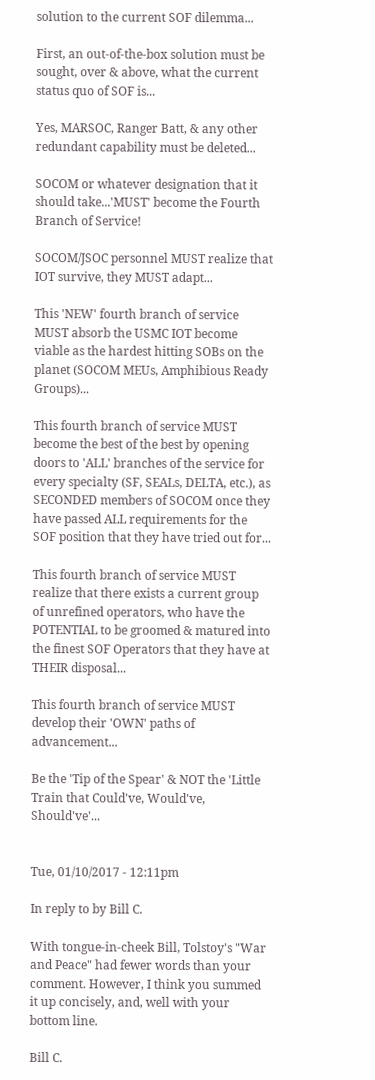solution to the current SOF dilemma...

First, an out-of-the-box solution must be sought, over & above, what the current status quo of SOF is...

Yes, MARSOC, Ranger Batt, & any other redundant capability must be deleted...

SOCOM or whatever designation that it should take...'MUST' become the Fourth Branch of Service!

SOCOM/JSOC personnel MUST realize that IOT survive, they MUST adapt...

This 'NEW' fourth branch of service MUST absorb the USMC IOT become viable as the hardest hitting SOBs on the planet (SOCOM MEUs, Amphibious Ready Groups)...

This fourth branch of service MUST become the best of the best by opening doors to 'ALL' branches of the service for every specialty (SF, SEALs, DELTA, etc.), as SECONDED members of SOCOM once they have passed ALL requirements for the SOF position that they have tried out for...

This fourth branch of service MUST realize that there exists a current group of unrefined operators, who have the POTENTIAL to be groomed & matured into the finest SOF Operators that they have at THEIR disposal...

This fourth branch of service MUST develop their 'OWN' paths of advancement...

Be the 'Tip of the Spear' & NOT the 'Little Train that Could've, Would've, Should've'...


Tue, 01/10/2017 - 12:11pm

In reply to by Bill C.

With tongue-in-cheek Bill, Tolstoy's "War and Peace" had fewer words than your comment. However, I think you summed it up concisely, and, well with your bottom line.

Bill C.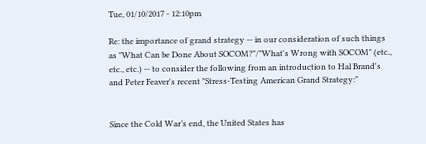Tue, 01/10/2017 - 12:10pm

Re: the importance of grand strategy -- in our consideration of such things as "What Can be Done About SOCOM?"/"What's Wrong with SOCOM" (etc., etc., etc.) -- to consider the following from an introduction to Hal Brand's and Peter Feaver's recent "Stress-Testing American Grand Strategy:"


Since the Cold War’s end, the United States has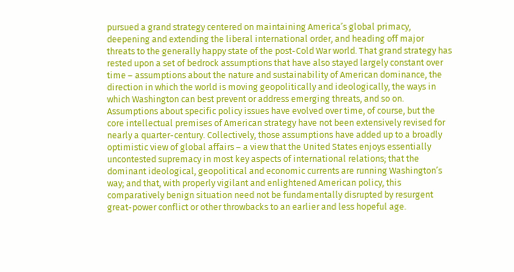pursued a grand strategy centered on maintaining America’s global primacy, deepening and extending the liberal international order, and heading off major threats to the generally happy state of the post-Cold War world. That grand strategy has rested upon a set of bedrock assumptions that have also stayed largely constant over time – assumptions about the nature and sustainability of American dominance, the direction in which the world is moving geopolitically and ideologically, the ways in which Washington can best prevent or address emerging threats, and so on. Assumptions about specific policy issues have evolved over time, of course, but the core intellectual premises of American strategy have not been extensively revised for nearly a quarter-century. Collectively, those assumptions have added up to a broadly optimistic view of global affairs – a view that the United States enjoys essentially uncontested supremacy in most key aspects of international relations; that the dominant ideological, geopolitical and economic currents are running Washington’s way; and that, with properly vigilant and enlightened American policy, this comparatively benign situation need not be fundamentally disrupted by resurgent great-power conflict or other throwbacks to an earlier and less hopeful age.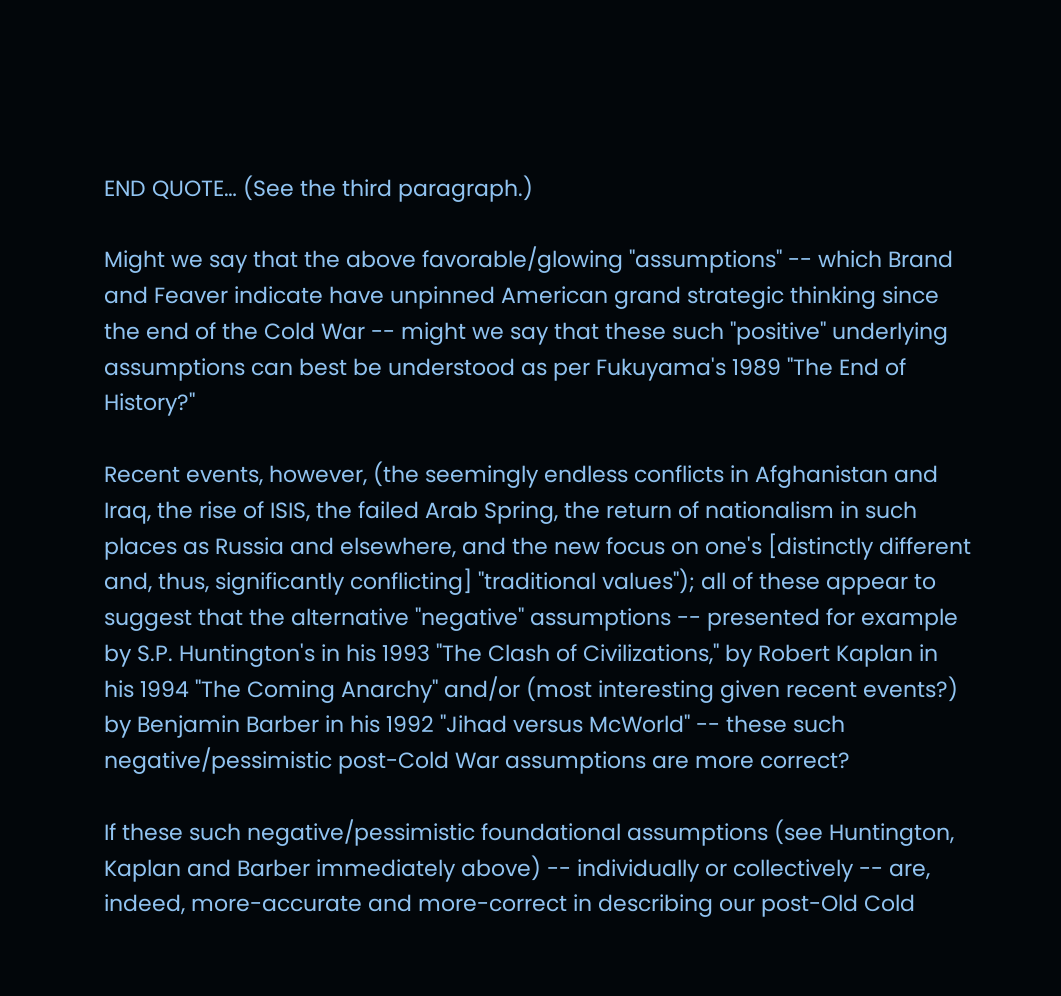END QUOTE… (See the third paragraph.)

Might we say that the above favorable/glowing "assumptions" -- which Brand and Feaver indicate have unpinned American grand strategic thinking since the end of the Cold War -- might we say that these such "positive" underlying assumptions can best be understood as per Fukuyama's 1989 "The End of History?"

Recent events, however, (the seemingly endless conflicts in Afghanistan and Iraq, the rise of ISIS, the failed Arab Spring, the return of nationalism in such places as Russia and elsewhere, and the new focus on one's [distinctly different and, thus, significantly conflicting] "traditional values"); all of these appear to suggest that the alternative "negative" assumptions -- presented for example by S.P. Huntington's in his 1993 "The Clash of Civilizations," by Robert Kaplan in his 1994 "The Coming Anarchy" and/or (most interesting given recent events?) by Benjamin Barber in his 1992 "Jihad versus McWorld" -- these such negative/pessimistic post-Cold War assumptions are more correct?

If these such negative/pessimistic foundational assumptions (see Huntington, Kaplan and Barber immediately above) -- individually or collectively -- are, indeed, more-accurate and more-correct in describing our post-Old Cold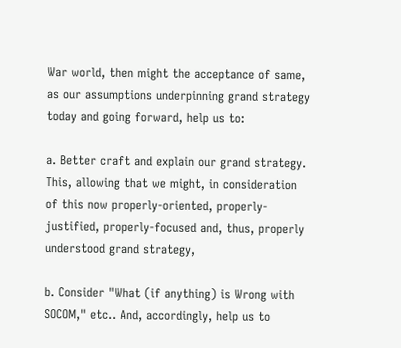War world, then might the acceptance of same, as our assumptions underpinning grand strategy today and going forward, help us to:

a. Better craft and explain our grand strategy. This, allowing that we might, in consideration of this now properly-oriented, properly-justified, properly-focused and, thus, properly understood grand strategy,

b. Consider "What (if anything) is Wrong with SOCOM," etc.. And, accordingly, help us to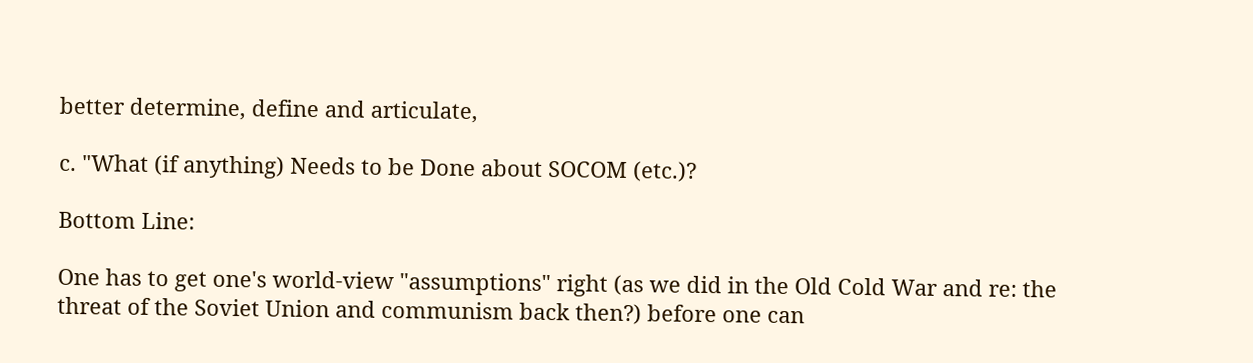better determine, define and articulate,

c. "What (if anything) Needs to be Done about SOCOM (etc.)?

Bottom Line:

One has to get one's world-view "assumptions" right (as we did in the Old Cold War and re: the threat of the Soviet Union and communism back then?) before one can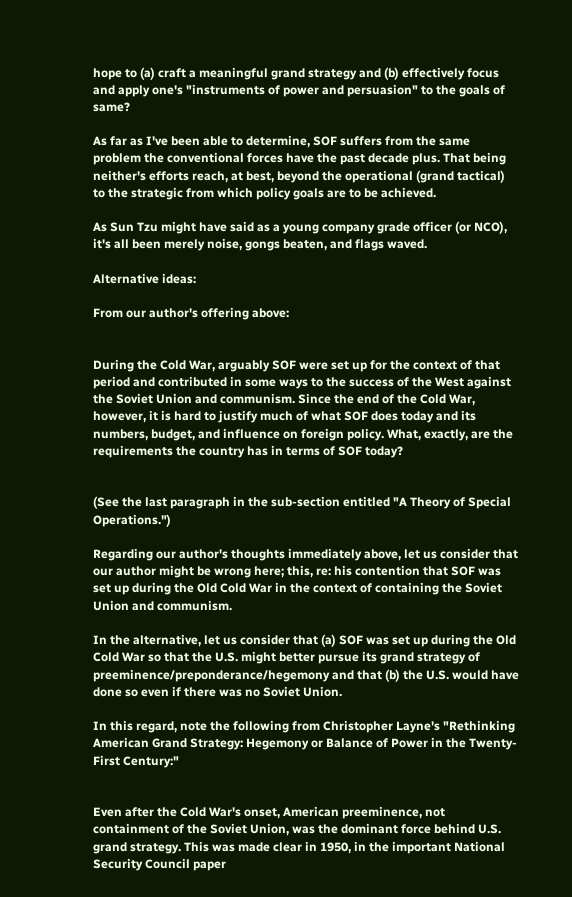hope to (a) craft a meaningful grand strategy and (b) effectively focus and apply one's "instruments of power and persuasion" to the goals of same?

As far as I've been able to determine, SOF suffers from the same problem the conventional forces have the past decade plus. That being neither's efforts reach, at best, beyond the operational (grand tactical) to the strategic from which policy goals are to be achieved.

As Sun Tzu might have said as a young company grade officer (or NCO), it's all been merely noise, gongs beaten, and flags waved.

Alternative ideas:

From our author's offering above:


During the Cold War, arguably SOF were set up for the context of that period and contributed in some ways to the success of the West against the Soviet Union and communism. Since the end of the Cold War, however, it is hard to justify much of what SOF does today and its numbers, budget, and influence on foreign policy. What, exactly, are the requirements the country has in terms of SOF today?


(See the last paragraph in the sub-section entitled "A Theory of Special Operations.")

Regarding our author's thoughts immediately above, let us consider that our author might be wrong here; this, re: his contention that SOF was set up during the Old Cold War in the context of containing the Soviet Union and communism.

In the alternative, let us consider that (a) SOF was set up during the Old Cold War so that the U.S. might better pursue its grand strategy of preeminence/preponderance/hegemony and that (b) the U.S. would have done so even if there was no Soviet Union.

In this regard, note the following from Christopher Layne's "Rethinking American Grand Strategy: Hegemony or Balance of Power in the Twenty-First Century:"


Even after the Cold War's onset, American preeminence, not containment of the Soviet Union, was the dominant force behind U.S. grand strategy. This was made clear in 1950, in the important National Security Council paper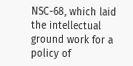NSC-68, which laid the intellectual ground work for a policy of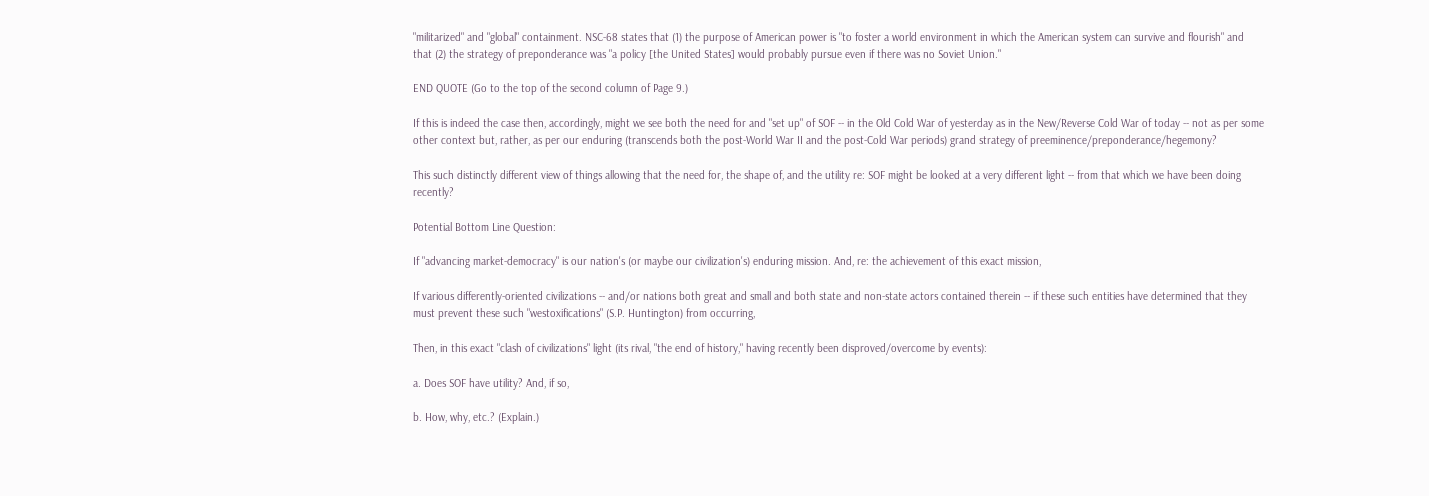"militarized" and "global" containment. NSC-68 states that (1) the purpose of American power is "to foster a world environment in which the American system can survive and flourish" and that (2) the strategy of preponderance was "a policy [the United States] would probably pursue even if there was no Soviet Union."

END QUOTE (Go to the top of the second column of Page 9.)

If this is indeed the case then, accordingly, might we see both the need for and "set up" of SOF -- in the Old Cold War of yesterday as in the New/Reverse Cold War of today -- not as per some other context but, rather, as per our enduring (transcends both the post-World War II and the post-Cold War periods) grand strategy of preeminence/preponderance/hegemony?

This such distinctly different view of things allowing that the need for, the shape of, and the utility re: SOF might be looked at a very different light -- from that which we have been doing recently?

Potential Bottom Line Question:

If "advancing market-democracy" is our nation's (or maybe our civilization's) enduring mission. And, re: the achievement of this exact mission,

If various differently-oriented civilizations -- and/or nations both great and small and both state and non-state actors contained therein -- if these such entities have determined that they must prevent these such "westoxifications" (S.P. Huntington) from occurring,

Then, in this exact "clash of civilizations" light (its rival, "the end of history," having recently been disproved/overcome by events):

a. Does SOF have utility? And, if so,

b. How, why, etc.? (Explain.)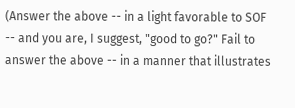(Answer the above -- in a light favorable to SOF -- and you are, I suggest, "good to go?" Fail to answer the above -- in a manner that illustrates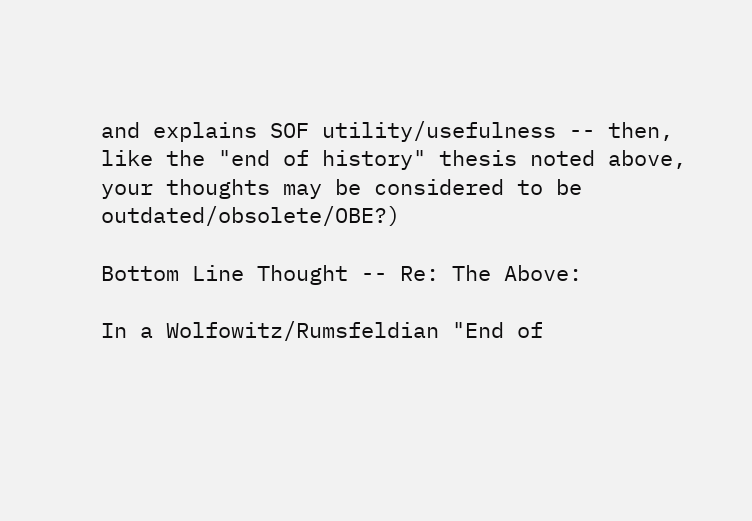and explains SOF utility/usefulness -- then, like the "end of history" thesis noted above, your thoughts may be considered to be outdated/obsolete/OBE?)

Bottom Line Thought -- Re: The Above:

In a Wolfowitz/Rumsfeldian "End of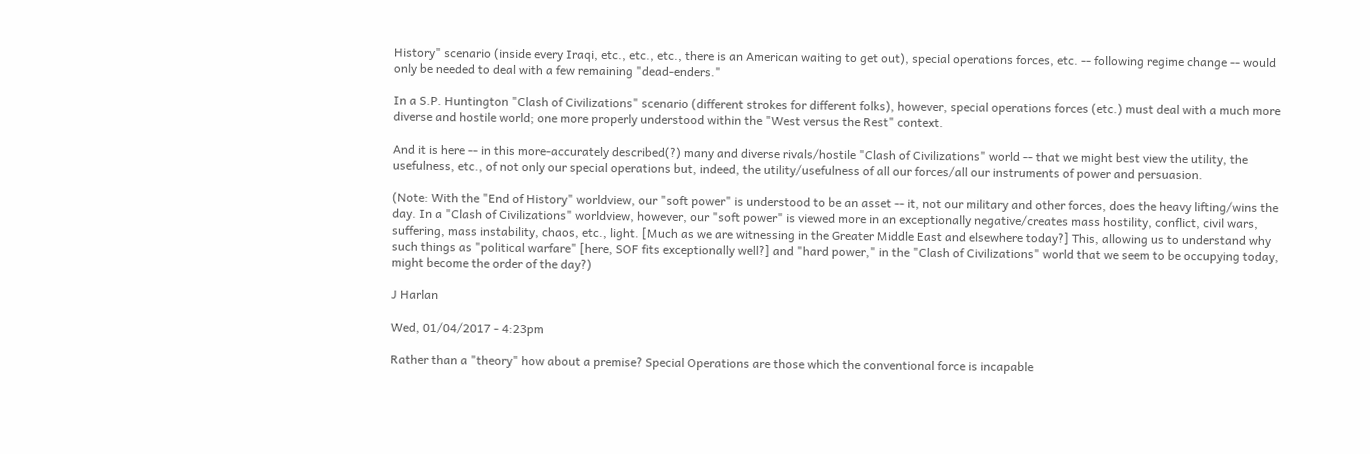History" scenario (inside every Iraqi, etc., etc., etc., there is an American waiting to get out), special operations forces, etc. -- following regime change -- would only be needed to deal with a few remaining "dead-enders."

In a S.P. Huntington "Clash of Civilizations" scenario (different strokes for different folks), however, special operations forces (etc.) must deal with a much more diverse and hostile world; one more properly understood within the "West versus the Rest" context.

And it is here -- in this more-accurately described(?) many and diverse rivals/hostile "Clash of Civilizations" world -- that we might best view the utility, the usefulness, etc., of not only our special operations but, indeed, the utility/usefulness of all our forces/all our instruments of power and persuasion.

(Note: With the "End of History" worldview, our "soft power" is understood to be an asset -- it, not our military and other forces, does the heavy lifting/wins the day. In a "Clash of Civilizations" worldview, however, our "soft power" is viewed more in an exceptionally negative/creates mass hostility, conflict, civil wars, suffering, mass instability, chaos, etc., light. [Much as we are witnessing in the Greater Middle East and elsewhere today?] This, allowing us to understand why such things as "political warfare" [here, SOF fits exceptionally well?] and "hard power," in the "Clash of Civilizations" world that we seem to be occupying today, might become the order of the day?)

J Harlan

Wed, 01/04/2017 - 4:23pm

Rather than a "theory" how about a premise? Special Operations are those which the conventional force is incapable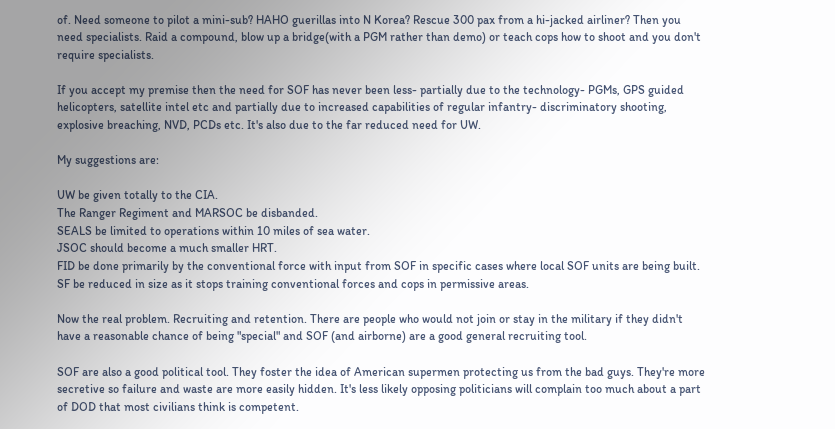of. Need someone to pilot a mini-sub? HAHO guerillas into N Korea? Rescue 300 pax from a hi-jacked airliner? Then you need specialists. Raid a compound, blow up a bridge(with a PGM rather than demo) or teach cops how to shoot and you don't require specialists.

If you accept my premise then the need for SOF has never been less- partially due to the technology- PGMs, GPS guided helicopters, satellite intel etc and partially due to increased capabilities of regular infantry- discriminatory shooting, explosive breaching, NVD, PCDs etc. It's also due to the far reduced need for UW.

My suggestions are:

UW be given totally to the CIA.
The Ranger Regiment and MARSOC be disbanded.
SEALS be limited to operations within 10 miles of sea water.
JSOC should become a much smaller HRT.
FID be done primarily by the conventional force with input from SOF in specific cases where local SOF units are being built.
SF be reduced in size as it stops training conventional forces and cops in permissive areas.

Now the real problem. Recruiting and retention. There are people who would not join or stay in the military if they didn't have a reasonable chance of being "special" and SOF (and airborne) are a good general recruiting tool.

SOF are also a good political tool. They foster the idea of American supermen protecting us from the bad guys. They're more secretive so failure and waste are more easily hidden. It's less likely opposing politicians will complain too much about a part of DOD that most civilians think is competent.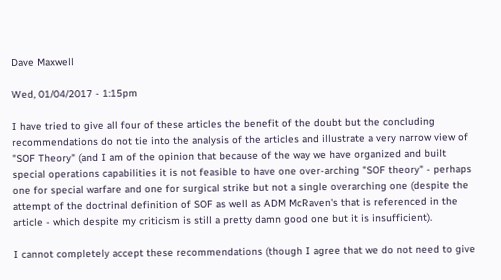Dave Maxwell

Wed, 01/04/2017 - 1:15pm

I have tried to give all four of these articles the benefit of the doubt but the concluding recommendations do not tie into the analysis of the articles and illustrate a very narrow view of "SOF Theory" (and I am of the opinion that because of the way we have organized and built special operations capabilities it is not feasible to have one over-arching "SOF theory" - perhaps one for special warfare and one for surgical strike but not a single overarching one (despite the attempt of the doctrinal definition of SOF as well as ADM McRaven's that is referenced in the article - which despite my criticism is still a pretty damn good one but it is insufficient).

I cannot completely accept these recommendations (though I agree that we do not need to give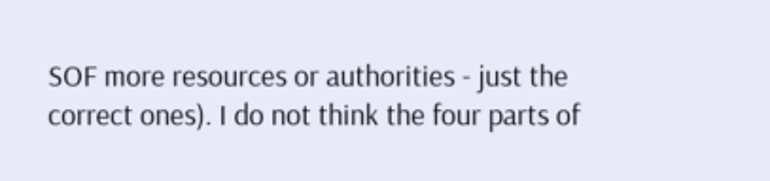SOF more resources or authorities - just the correct ones). I do not think the four parts of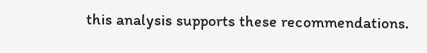this analysis supports these recommendations.